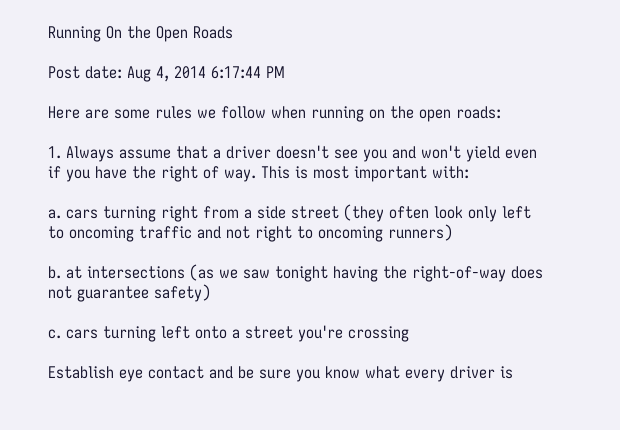Running On the Open Roads

Post date: Aug 4, 2014 6:17:44 PM

Here are some rules we follow when running on the open roads:

1. Always assume that a driver doesn't see you and won't yield even if you have the right of way. This is most important with:

a. cars turning right from a side street (they often look only left to oncoming traffic and not right to oncoming runners)

b. at intersections (as we saw tonight having the right-of-way does not guarantee safety)

c. cars turning left onto a street you're crossing

Establish eye contact and be sure you know what every driver is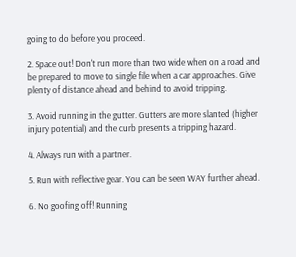going to do before you proceed.

2. Space out! Don't run more than two wide when on a road and be prepared to move to single file when a car approaches. Give plenty of distance ahead and behind to avoid tripping.

3. Avoid running in the gutter. Gutters are more slanted (higher injury potential) and the curb presents a tripping hazard.

4. Always run with a partner.

5. Run with reflective gear. You can be seen WAY further ahead.

6. No goofing off! Running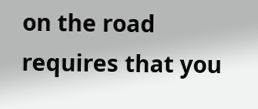on the road requires that you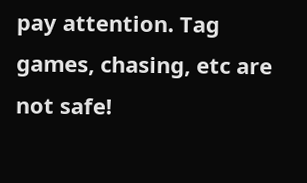pay attention. Tag games, chasing, etc are not safe!